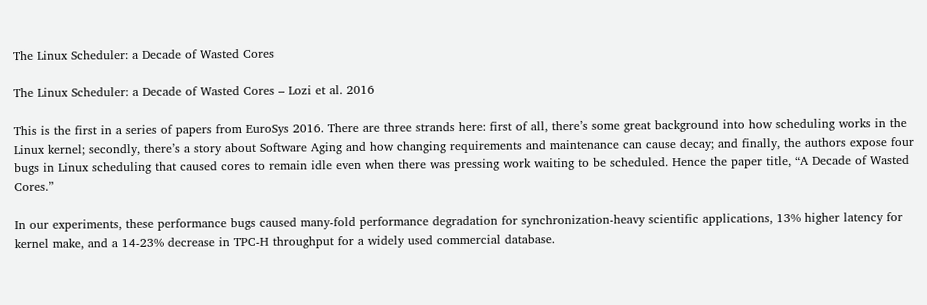The Linux Scheduler: a Decade of Wasted Cores

The Linux Scheduler: a Decade of Wasted Cores – Lozi et al. 2016

This is the first in a series of papers from EuroSys 2016. There are three strands here: first of all, there’s some great background into how scheduling works in the Linux kernel; secondly, there’s a story about Software Aging and how changing requirements and maintenance can cause decay; and finally, the authors expose four bugs in Linux scheduling that caused cores to remain idle even when there was pressing work waiting to be scheduled. Hence the paper title, “A Decade of Wasted Cores.”

In our experiments, these performance bugs caused many-fold performance degradation for synchronization-heavy scientific applications, 13% higher latency for kernel make, and a 14-23% decrease in TPC-H throughput for a widely used commercial database.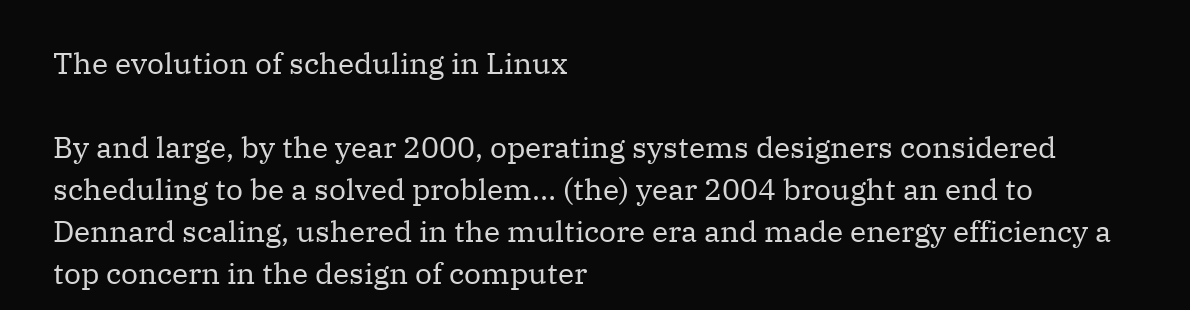The evolution of scheduling in Linux

By and large, by the year 2000, operating systems designers considered scheduling to be a solved problem… (the) year 2004 brought an end to Dennard scaling, ushered in the multicore era and made energy efficiency a top concern in the design of computer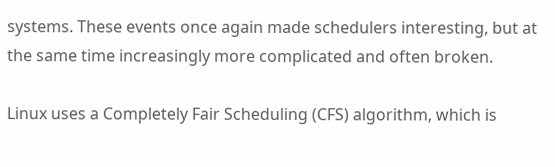systems. These events once again made schedulers interesting, but at the same time increasingly more complicated and often broken.

Linux uses a Completely Fair Scheduling (CFS) algorithm, which is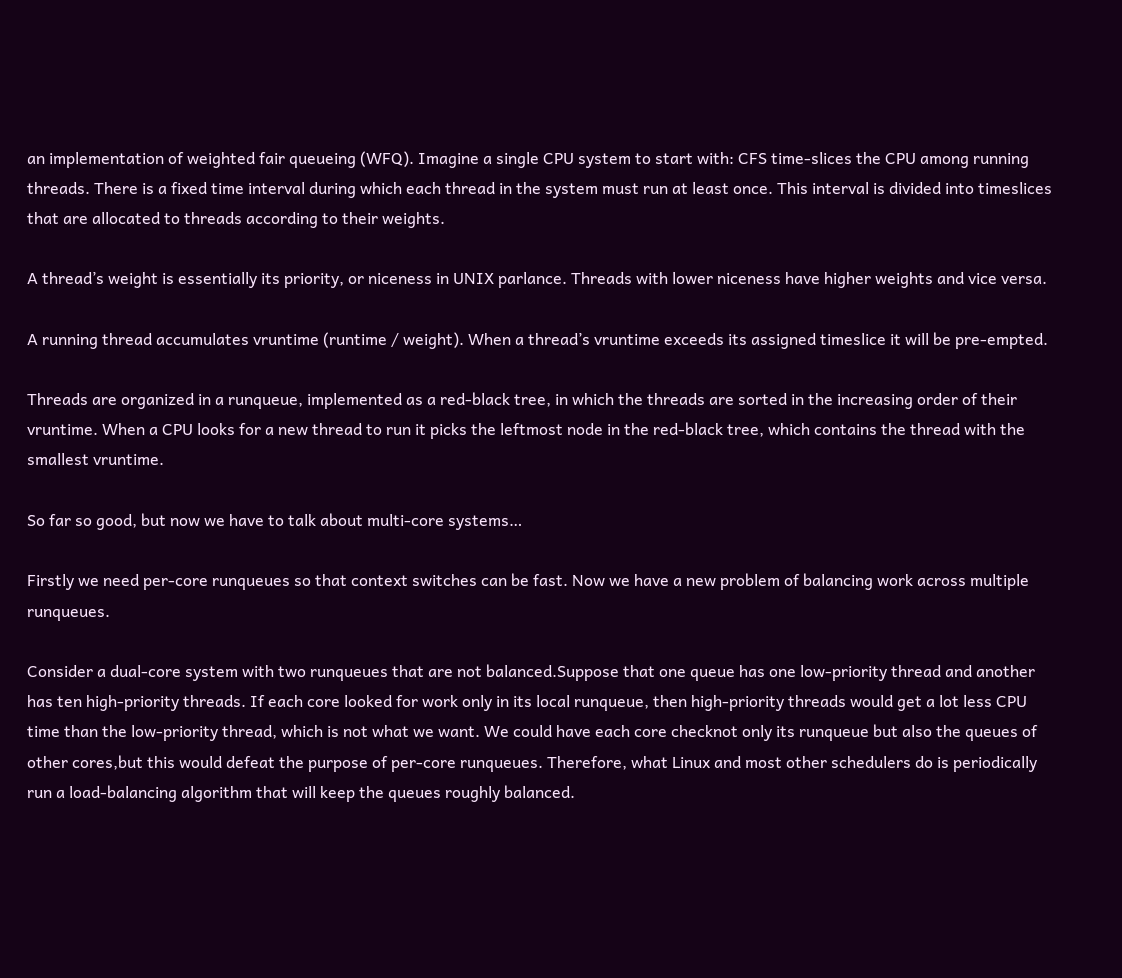an implementation of weighted fair queueing (WFQ). Imagine a single CPU system to start with: CFS time-slices the CPU among running threads. There is a fixed time interval during which each thread in the system must run at least once. This interval is divided into timeslices that are allocated to threads according to their weights.

A thread’s weight is essentially its priority, or niceness in UNIX parlance. Threads with lower niceness have higher weights and vice versa.

A running thread accumulates vruntime (runtime / weight). When a thread’s vruntime exceeds its assigned timeslice it will be pre-empted.

Threads are organized in a runqueue, implemented as a red-black tree, in which the threads are sorted in the increasing order of their vruntime. When a CPU looks for a new thread to run it picks the leftmost node in the red-black tree, which contains the thread with the smallest vruntime.

So far so good, but now we have to talk about multi-core systems…

Firstly we need per-core runqueues so that context switches can be fast. Now we have a new problem of balancing work across multiple runqueues.

Consider a dual-core system with two runqueues that are not balanced.Suppose that one queue has one low-priority thread and another has ten high-priority threads. If each core looked for work only in its local runqueue, then high-priority threads would get a lot less CPU time than the low-priority thread, which is not what we want. We could have each core checknot only its runqueue but also the queues of other cores,but this would defeat the purpose of per-core runqueues. Therefore, what Linux and most other schedulers do is periodically run a load-balancing algorithm that will keep the queues roughly balanced.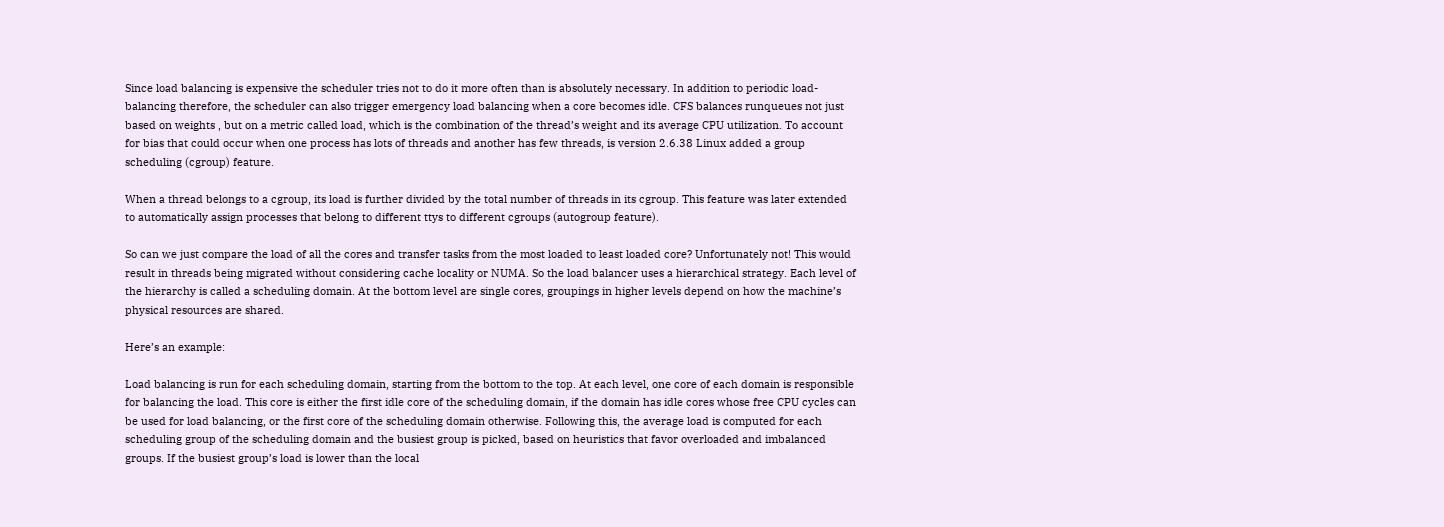Since load balancing is expensive the scheduler tries not to do it more often than is absolutely necessary. In addition to periodic load-balancing therefore, the scheduler can also trigger emergency load balancing when a core becomes idle. CFS balances runqueues not just based on weights , but on a metric called load, which is the combination of the thread’s weight and its average CPU utilization. To account for bias that could occur when one process has lots of threads and another has few threads, is version 2.6.38 Linux added a group scheduling (cgroup) feature.

When a thread belongs to a cgroup, its load is further divided by the total number of threads in its cgroup. This feature was later extended to automatically assign processes that belong to different ttys to different cgroups (autogroup feature).

So can we just compare the load of all the cores and transfer tasks from the most loaded to least loaded core? Unfortunately not! This would result in threads being migrated without considering cache locality or NUMA. So the load balancer uses a hierarchical strategy. Each level of the hierarchy is called a scheduling domain. At the bottom level are single cores, groupings in higher levels depend on how the machine’s physical resources are shared.

Here’s an example:

Load balancing is run for each scheduling domain, starting from the bottom to the top. At each level, one core of each domain is responsible for balancing the load. This core is either the first idle core of the scheduling domain, if the domain has idle cores whose free CPU cycles can be used for load balancing, or the first core of the scheduling domain otherwise. Following this, the average load is computed for each scheduling group of the scheduling domain and the busiest group is picked, based on heuristics that favor overloaded and imbalanced groups. If the busiest group’s load is lower than the local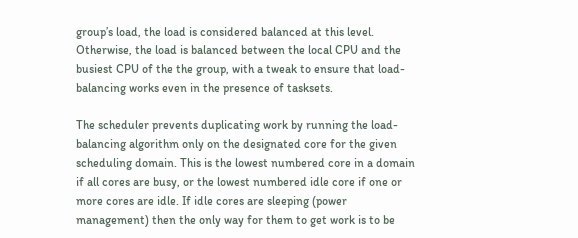group’s load, the load is considered balanced at this level. Otherwise, the load is balanced between the local CPU and the busiest CPU of the the group, with a tweak to ensure that load-balancing works even in the presence of tasksets.

The scheduler prevents duplicating work by running the load-balancing algorithm only on the designated core for the given scheduling domain. This is the lowest numbered core in a domain if all cores are busy, or the lowest numbered idle core if one or more cores are idle. If idle cores are sleeping (power management) then the only way for them to get work is to be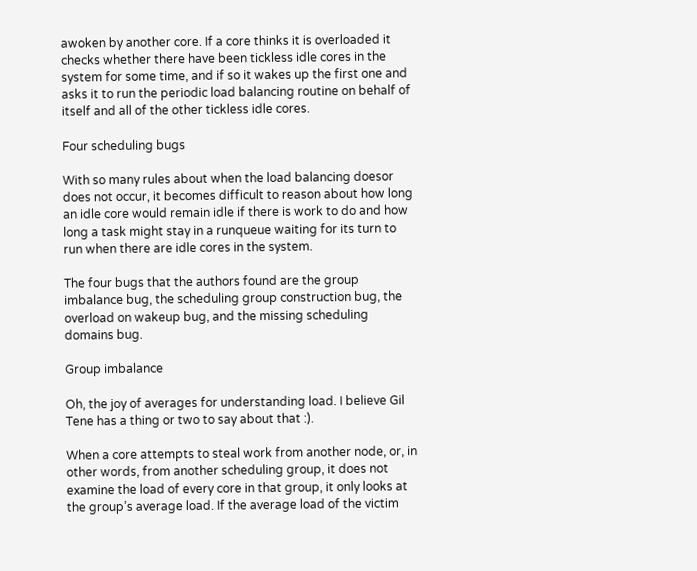awoken by another core. If a core thinks it is overloaded it checks whether there have been tickless idle cores in the system for some time, and if so it wakes up the first one and asks it to run the periodic load balancing routine on behalf of itself and all of the other tickless idle cores.

Four scheduling bugs

With so many rules about when the load balancing doesor does not occur, it becomes difficult to reason about how long an idle core would remain idle if there is work to do and how long a task might stay in a runqueue waiting for its turn to run when there are idle cores in the system.

The four bugs that the authors found are the group imbalance bug, the scheduling group construction bug, the overload on wakeup bug, and the missing scheduling domains bug.

Group imbalance

Oh, the joy of averages for understanding load. I believe Gil Tene has a thing or two to say about that :).

When a core attempts to steal work from another node, or, in other words, from another scheduling group, it does not examine the load of every core in that group, it only looks at the group’s average load. If the average load of the victim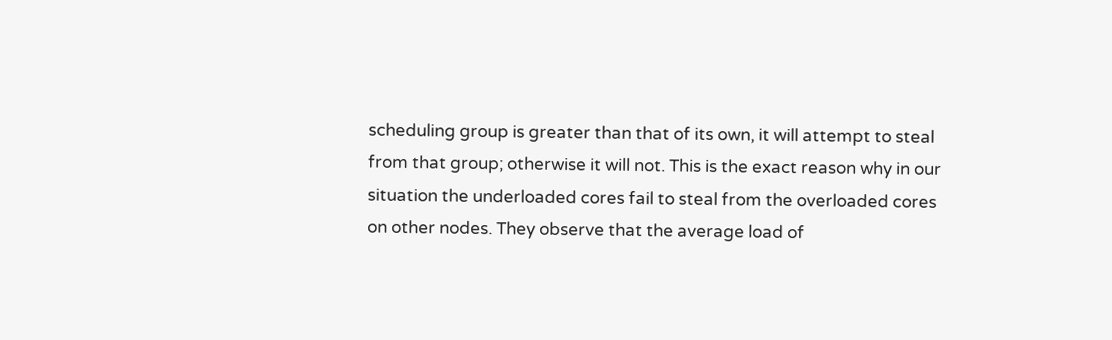scheduling group is greater than that of its own, it will attempt to steal from that group; otherwise it will not. This is the exact reason why in our situation the underloaded cores fail to steal from the overloaded cores on other nodes. They observe that the average load of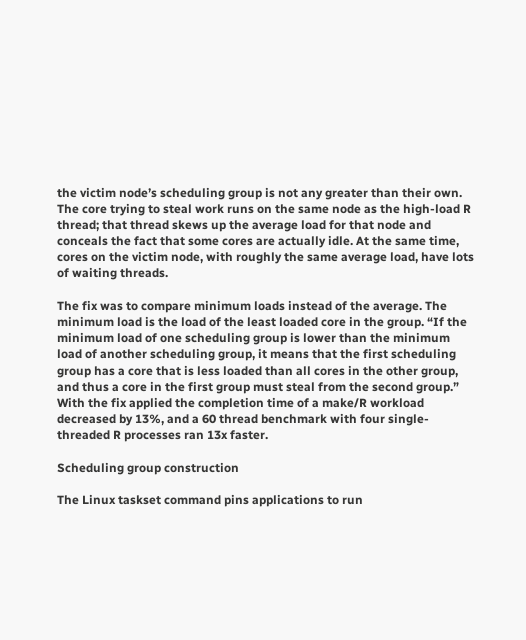the victim node’s scheduling group is not any greater than their own. The core trying to steal work runs on the same node as the high-load R thread; that thread skews up the average load for that node and conceals the fact that some cores are actually idle. At the same time, cores on the victim node, with roughly the same average load, have lots of waiting threads.

The fix was to compare minimum loads instead of the average. The minimum load is the load of the least loaded core in the group. “If the minimum load of one scheduling group is lower than the minimum load of another scheduling group, it means that the first scheduling group has a core that is less loaded than all cores in the other group, and thus a core in the first group must steal from the second group.” With the fix applied the completion time of a make/R workload decreased by 13%, and a 60 thread benchmark with four single-threaded R processes ran 13x faster.

Scheduling group construction

The Linux taskset command pins applications to run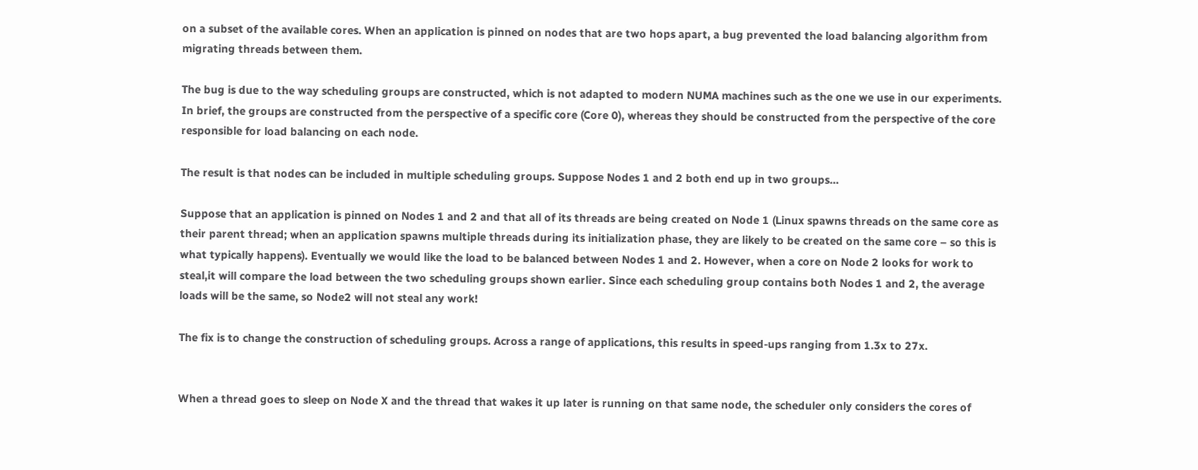on a subset of the available cores. When an application is pinned on nodes that are two hops apart, a bug prevented the load balancing algorithm from migrating threads between them.

The bug is due to the way scheduling groups are constructed, which is not adapted to modern NUMA machines such as the one we use in our experiments. In brief, the groups are constructed from the perspective of a specific core (Core 0), whereas they should be constructed from the perspective of the core responsible for load balancing on each node.

The result is that nodes can be included in multiple scheduling groups. Suppose Nodes 1 and 2 both end up in two groups…

Suppose that an application is pinned on Nodes 1 and 2 and that all of its threads are being created on Node 1 (Linux spawns threads on the same core as their parent thread; when an application spawns multiple threads during its initialization phase, they are likely to be created on the same core – so this is what typically happens). Eventually we would like the load to be balanced between Nodes 1 and 2. However, when a core on Node 2 looks for work to steal,it will compare the load between the two scheduling groups shown earlier. Since each scheduling group contains both Nodes 1 and 2, the average loads will be the same, so Node2 will not steal any work!

The fix is to change the construction of scheduling groups. Across a range of applications, this results in speed-ups ranging from 1.3x to 27x.


When a thread goes to sleep on Node X and the thread that wakes it up later is running on that same node, the scheduler only considers the cores of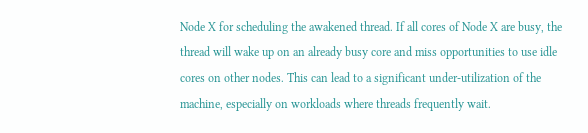Node X for scheduling the awakened thread. If all cores of Node X are busy, the thread will wake up on an already busy core and miss opportunities to use idle cores on other nodes. This can lead to a significant under-utilization of the machine, especially on workloads where threads frequently wait.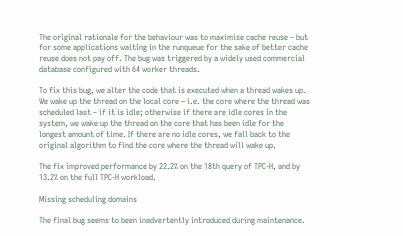The original rationale for the behaviour was to maximise cache reuse – but for some applications waiting in the runqueue for the sake of better cache reuse does not pay off. The bug was triggered by a widely used commercial database configured with 64 worker threads.

To fix this bug, we alter the code that is executed when a thread wakes up. We wake up the thread on the local core – i.e. the core where the thread was scheduled last – if it is idle; otherwise if there are idle cores in the system, we wake up the thread on the core that has been idle for the longest amount of time. If there are no idle cores, we fall back to the original algorithm to find the core where the thread will wake up.

The fix improved performance by 22.2% on the 18th query of TPC-H, and by 13.2% on the full TPC-H workload.

Missing scheduling domains

The final bug seems to been inadvertently introduced during maintenance.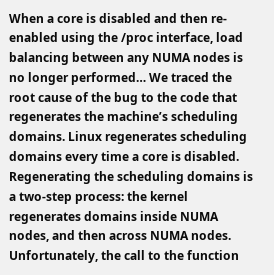When a core is disabled and then re-enabled using the /proc interface, load balancing between any NUMA nodes is no longer performed… We traced the root cause of the bug to the code that regenerates the machine’s scheduling domains. Linux regenerates scheduling domains every time a core is disabled. Regenerating the scheduling domains is a two-step process: the kernel regenerates domains inside NUMA nodes, and then across NUMA nodes. Unfortunately, the call to the function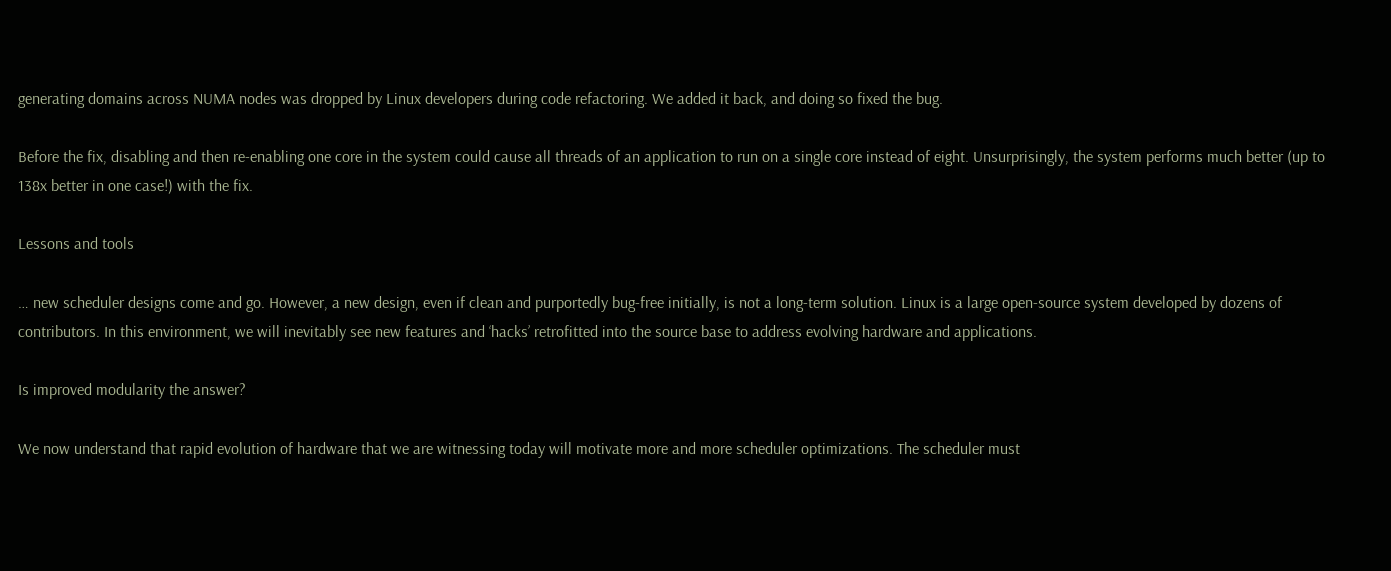generating domains across NUMA nodes was dropped by Linux developers during code refactoring. We added it back, and doing so fixed the bug.

Before the fix, disabling and then re-enabling one core in the system could cause all threads of an application to run on a single core instead of eight. Unsurprisingly, the system performs much better (up to 138x better in one case!) with the fix.

Lessons and tools

… new scheduler designs come and go. However, a new design, even if clean and purportedly bug-free initially, is not a long-term solution. Linux is a large open-source system developed by dozens of contributors. In this environment, we will inevitably see new features and ‘hacks’ retrofitted into the source base to address evolving hardware and applications.

Is improved modularity the answer?

We now understand that rapid evolution of hardware that we are witnessing today will motivate more and more scheduler optimizations. The scheduler must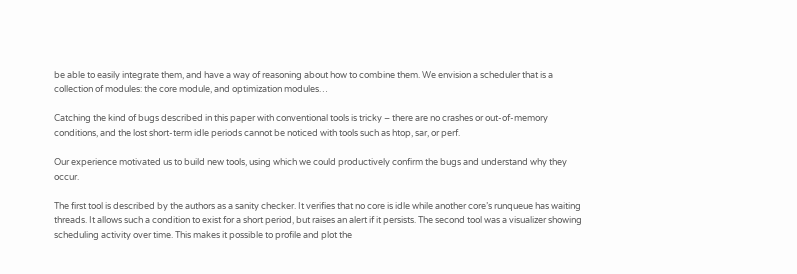be able to easily integrate them, and have a way of reasoning about how to combine them. We envision a scheduler that is a collection of modules: the core module, and optimization modules…

Catching the kind of bugs described in this paper with conventional tools is tricky – there are no crashes or out-of-memory conditions, and the lost short-term idle periods cannot be noticed with tools such as htop, sar, or perf.

Our experience motivated us to build new tools, using which we could productively confirm the bugs and understand why they occur.

The first tool is described by the authors as a sanity checker. It verifies that no core is idle while another core’s runqueue has waiting threads. It allows such a condition to exist for a short period, but raises an alert if it persists. The second tool was a visualizer showing scheduling activity over time. This makes it possible to profile and plot the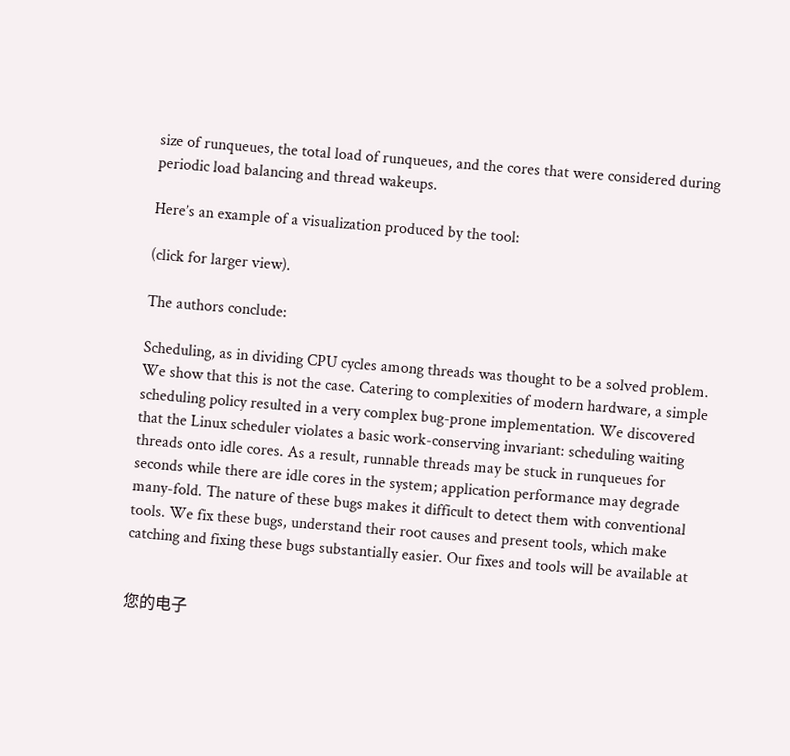size of runqueues, the total load of runqueues, and the cores that were considered during periodic load balancing and thread wakeups.

Here’s an example of a visualization produced by the tool:

(click for larger view).

The authors conclude:

Scheduling, as in dividing CPU cycles among threads was thought to be a solved problem. We show that this is not the case. Catering to complexities of modern hardware, a simple scheduling policy resulted in a very complex bug-prone implementation. We discovered that the Linux scheduler violates a basic work-conserving invariant: scheduling waiting threads onto idle cores. As a result, runnable threads may be stuck in runqueues for seconds while there are idle cores in the system; application performance may degrade many-fold. The nature of these bugs makes it difficult to detect them with conventional tools. We fix these bugs, understand their root causes and present tools, which make catching and fixing these bugs substantially easier. Our fixes and tools will be available at


您的电子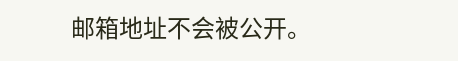邮箱地址不会被公开。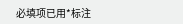必填项已用*标注